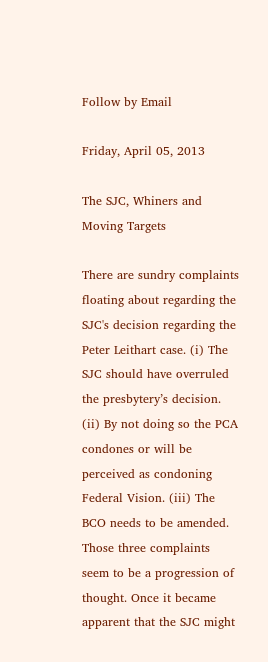Follow by Email

Friday, April 05, 2013

The SJC, Whiners and Moving Targets

There are sundry complaints floating about regarding the SJC's decision regarding the Peter Leithart case. (i) The SJC should have overruled the presbytery’s decision. (ii) By not doing so the PCA condones or will be perceived as condoning Federal Vision. (iii) The BCO needs to be amended.
Those three complaints seem to be a progression of thought. Once it became apparent that the SJC might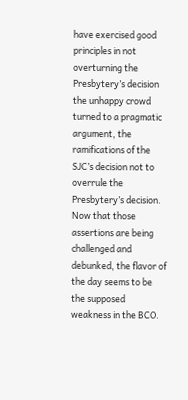have exercised good principles in not overturning the Presbytery’s decision the unhappy crowd turned to a pragmatic argument, the ramifications of the SJC’s decision not to overrule the Presbytery’s decision. Now that those assertions are being challenged and debunked, the flavor of the day seems to be the supposed weakness in the BCO.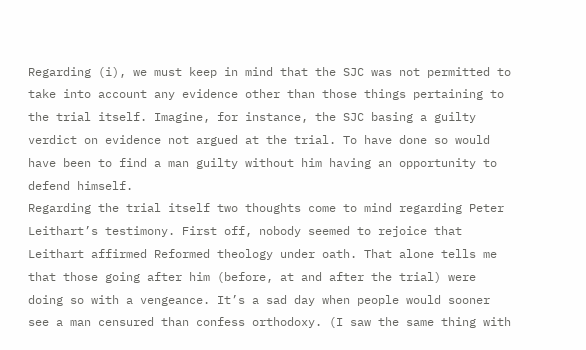Regarding (i), we must keep in mind that the SJC was not permitted to take into account any evidence other than those things pertaining to the trial itself. Imagine, for instance, the SJC basing a guilty verdict on evidence not argued at the trial. To have done so would have been to find a man guilty without him having an opportunity to defend himself.
Regarding the trial itself two thoughts come to mind regarding Peter Leithart’s testimony. First off, nobody seemed to rejoice that Leithart affirmed Reformed theology under oath. That alone tells me that those going after him (before, at and after the trial) were doing so with a vengeance. It’s a sad day when people would sooner see a man censured than confess orthodoxy. (I saw the same thing with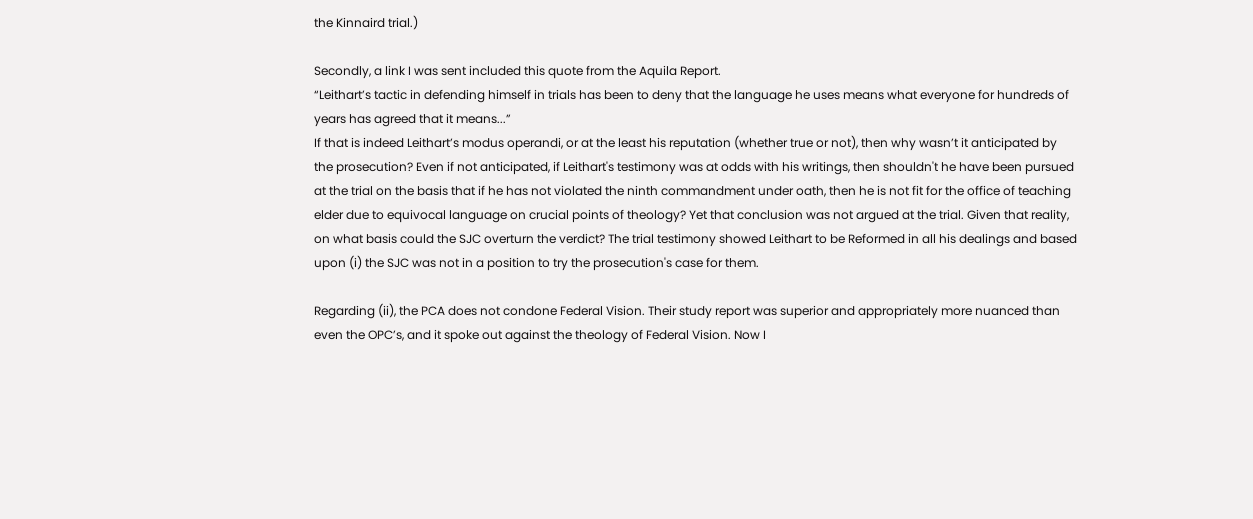the Kinnaird trial.)

Secondly, a link I was sent included this quote from the Aquila Report.
“Leithart’s tactic in defending himself in trials has been to deny that the language he uses means what everyone for hundreds of years has agreed that it means...”
If that is indeed Leithart’s modus operandi, or at the least his reputation (whether true or not), then why wasn’t it anticipated by the prosecution? Even if not anticipated, if Leithart's testimony was at odds with his writings, then shouldn't he have been pursued at the trial on the basis that if he has not violated the ninth commandment under oath, then he is not fit for the office of teaching elder due to equivocal language on crucial points of theology? Yet that conclusion was not argued at the trial. Given that reality, on what basis could the SJC overturn the verdict? The trial testimony showed Leithart to be Reformed in all his dealings and based upon (i) the SJC was not in a position to try the prosecution's case for them.

Regarding (ii), the PCA does not condone Federal Vision. Their study report was superior and appropriately more nuanced than even the OPC’s, and it spoke out against the theology of Federal Vision. Now I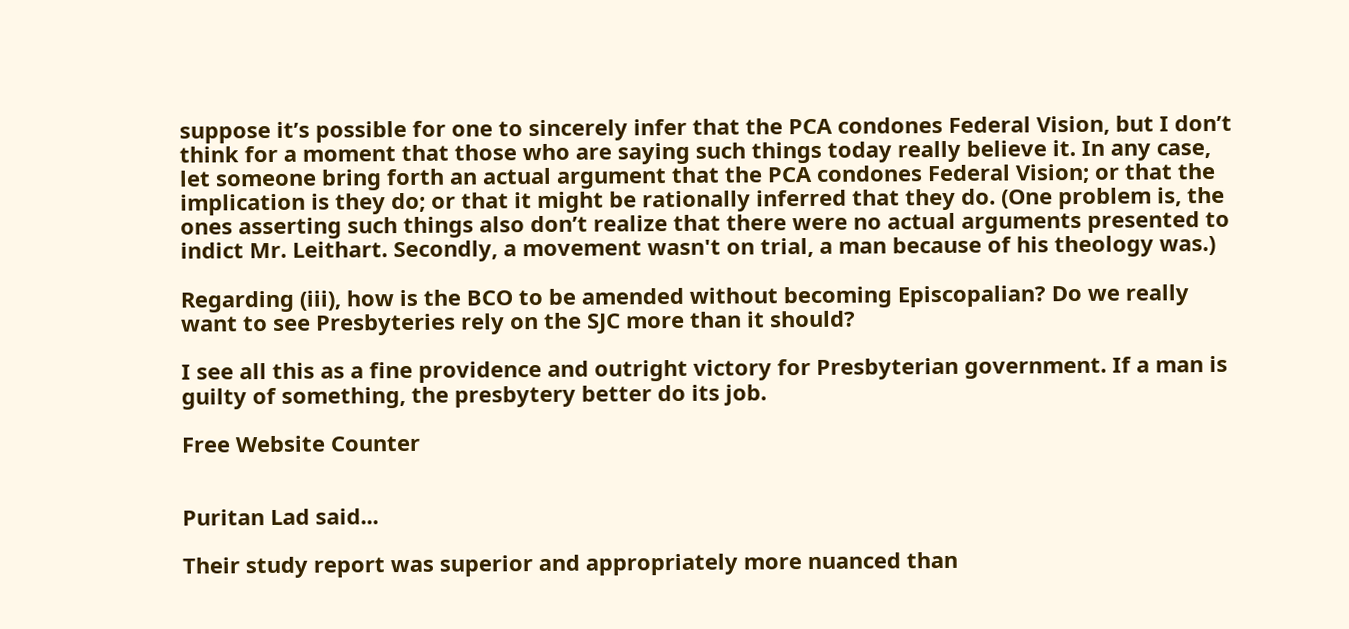suppose it’s possible for one to sincerely infer that the PCA condones Federal Vision, but I don’t think for a moment that those who are saying such things today really believe it. In any case, let someone bring forth an actual argument that the PCA condones Federal Vision; or that the implication is they do; or that it might be rationally inferred that they do. (One problem is, the ones asserting such things also don’t realize that there were no actual arguments presented to indict Mr. Leithart. Secondly, a movement wasn't on trial, a man because of his theology was.)

Regarding (iii), how is the BCO to be amended without becoming Episcopalian? Do we really want to see Presbyteries rely on the SJC more than it should?

I see all this as a fine providence and outright victory for Presbyterian government. If a man is guilty of something, the presbytery better do its job.

Free Website Counter


Puritan Lad said...

Their study report was superior and appropriately more nuanced than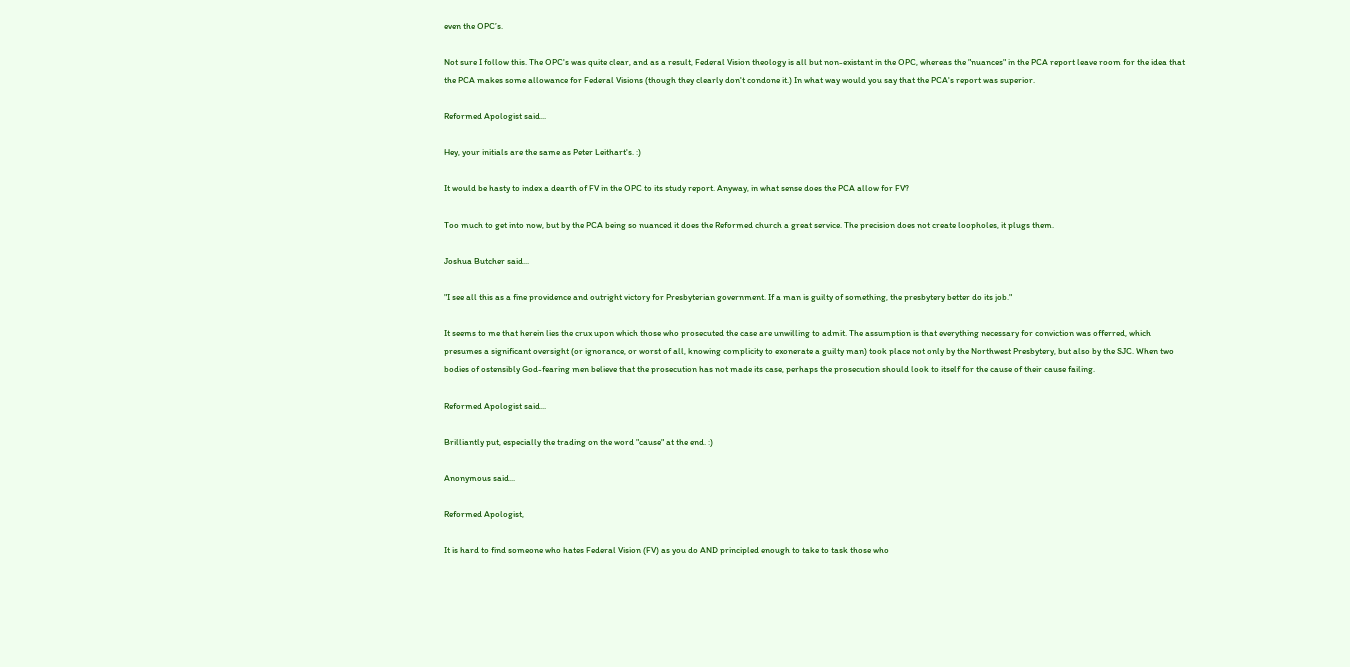even the OPC’s.

Not sure I follow this. The OPC's was quite clear, and as a result, Federal Vision theology is all but non-existant in the OPC, whereas the "nuances" in the PCA report leave room for the idea that the PCA makes some allowance for Federal Visions (though they clearly don't condone it.) In what way would you say that the PCA's report was superior.

Reformed Apologist said...

Hey, your initials are the same as Peter Leithart's. :)

It would be hasty to index a dearth of FV in the OPC to its study report. Anyway, in what sense does the PCA allow for FV?

Too much to get into now, but by the PCA being so nuanced it does the Reformed church a great service. The precision does not create loopholes, it plugs them.

Joshua Butcher said...

"I see all this as a fine providence and outright victory for Presbyterian government. If a man is guilty of something, the presbytery better do its job."

It seems to me that herein lies the crux upon which those who prosecuted the case are unwilling to admit. The assumption is that everything necessary for conviction was offerred, which presumes a significant oversight (or ignorance, or worst of all, knowing complicity to exonerate a guilty man) took place not only by the Northwest Presbytery, but also by the SJC. When two bodies of ostensibly God-fearing men believe that the prosecution has not made its case, perhaps the prosecution should look to itself for the cause of their cause failing.

Reformed Apologist said...

Brilliantly put, especially the trading on the word "cause" at the end. :)

Anonymous said...

Reformed Apologist,

It is hard to find someone who hates Federal Vision (FV) as you do AND principled enough to take to task those who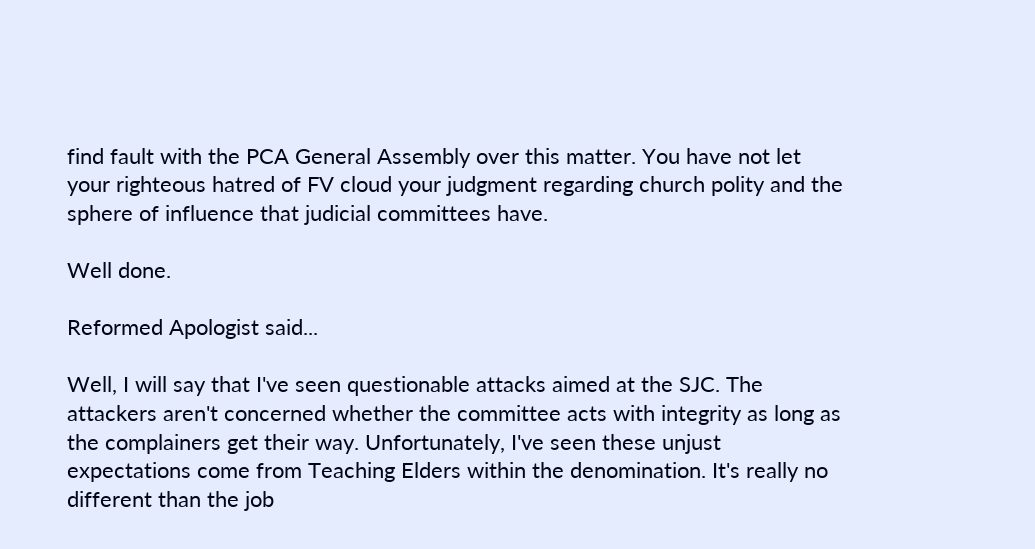find fault with the PCA General Assembly over this matter. You have not let your righteous hatred of FV cloud your judgment regarding church polity and the sphere of influence that judicial committees have.

Well done.

Reformed Apologist said...

Well, I will say that I've seen questionable attacks aimed at the SJC. The attackers aren't concerned whether the committee acts with integrity as long as the complainers get their way. Unfortunately, I've seen these unjust expectations come from Teaching Elders within the denomination. It's really no different than the job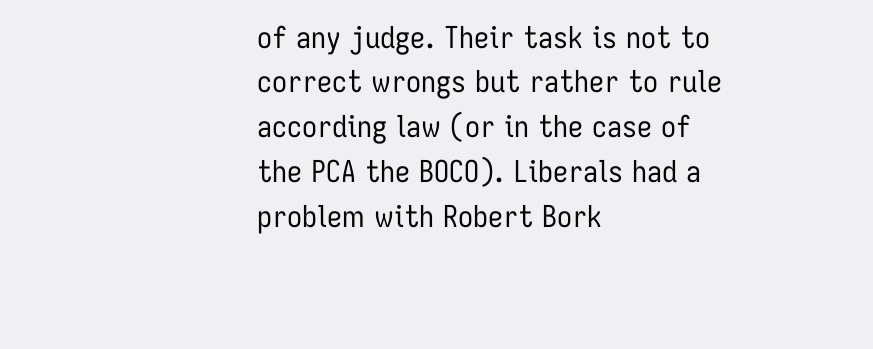of any judge. Their task is not to correct wrongs but rather to rule according law (or in the case of the PCA the BOCO). Liberals had a problem with Robert Bork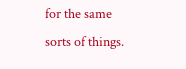for the same sorts of things.